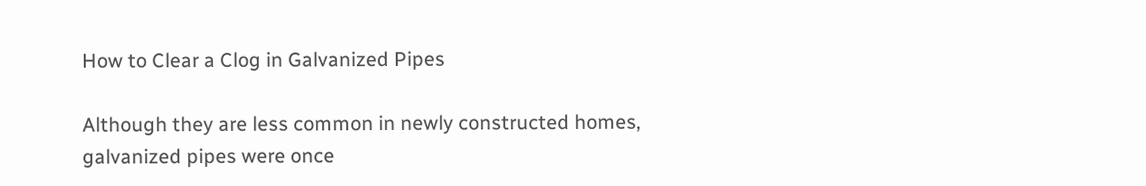How to Clear a Clog in Galvanized Pipes

Although they are less common in newly constructed homes, galvanized pipes were once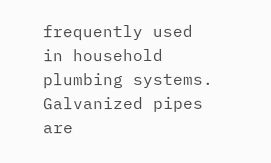frequently used in household plumbing systems. Galvanized pipes are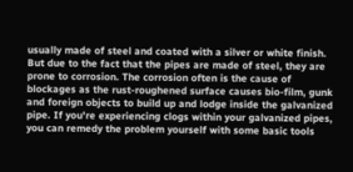usually made of steel and coated with a silver or white finish. But due to the fact that the pipes are made of steel, they are prone to corrosion. The corrosion often is the cause of blockages as the rust-roughened surface causes bio-film, gunk and foreign objects to build up and lodge inside the galvanized pipe. If you're experiencing clogs within your galvanized pipes, you can remedy the problem yourself with some basic tools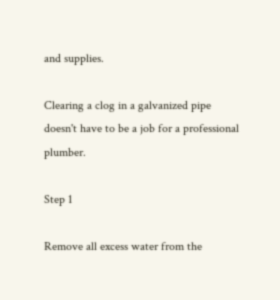and supplies.

Clearing a clog in a galvanized pipe doesn't have to be a job for a professional plumber.

Step 1

Remove all excess water from the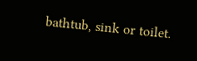bathtub, sink or toilet.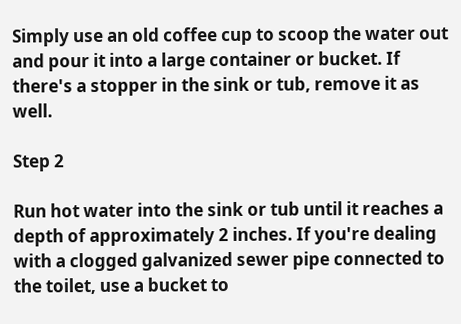Simply use an old coffee cup to scoop the water out and pour it into a large container or bucket. If there's a stopper in the sink or tub, remove it as well.

Step 2

Run hot water into the sink or tub until it reaches a depth of approximately 2 inches. If you're dealing with a clogged galvanized sewer pipe connected to the toilet, use a bucket to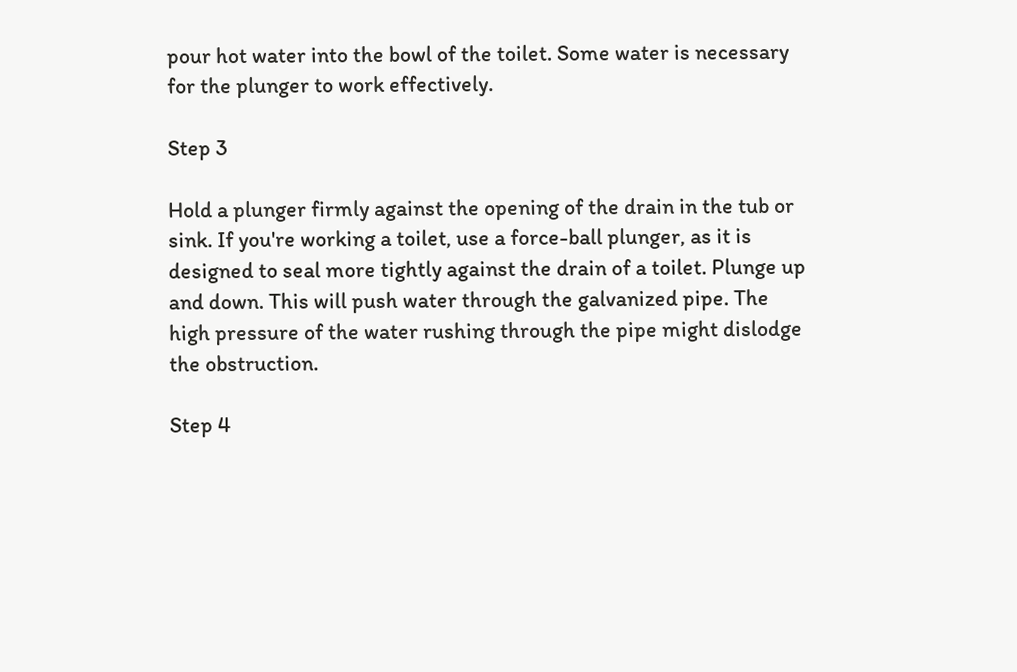pour hot water into the bowl of the toilet. Some water is necessary for the plunger to work effectively.

Step 3

Hold a plunger firmly against the opening of the drain in the tub or sink. If you're working a toilet, use a force-ball plunger, as it is designed to seal more tightly against the drain of a toilet. Plunge up and down. This will push water through the galvanized pipe. The high pressure of the water rushing through the pipe might dislodge the obstruction.

Step 4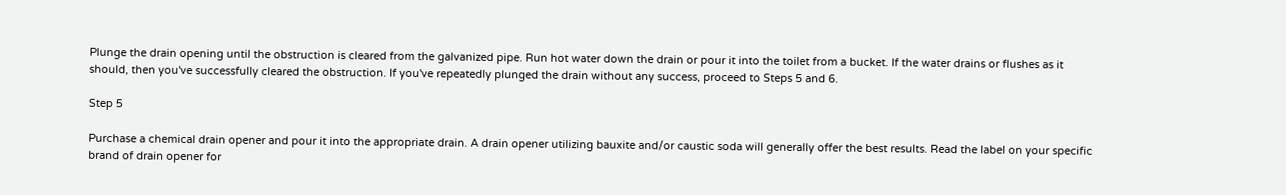Plunge the drain opening until the obstruction is cleared from the galvanized pipe. Run hot water down the drain or pour it into the toilet from a bucket. If the water drains or flushes as it should, then you've successfully cleared the obstruction. If you've repeatedly plunged the drain without any success, proceed to Steps 5 and 6.

Step 5

Purchase a chemical drain opener and pour it into the appropriate drain. A drain opener utilizing bauxite and/or caustic soda will generally offer the best results. Read the label on your specific brand of drain opener for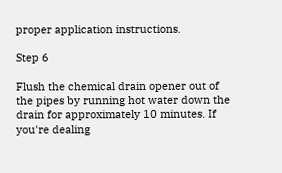proper application instructions.

Step 6

Flush the chemical drain opener out of the pipes by running hot water down the drain for approximately 10 minutes. If you're dealing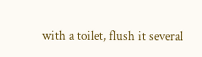with a toilet, flush it several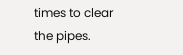times to clear the pipes.